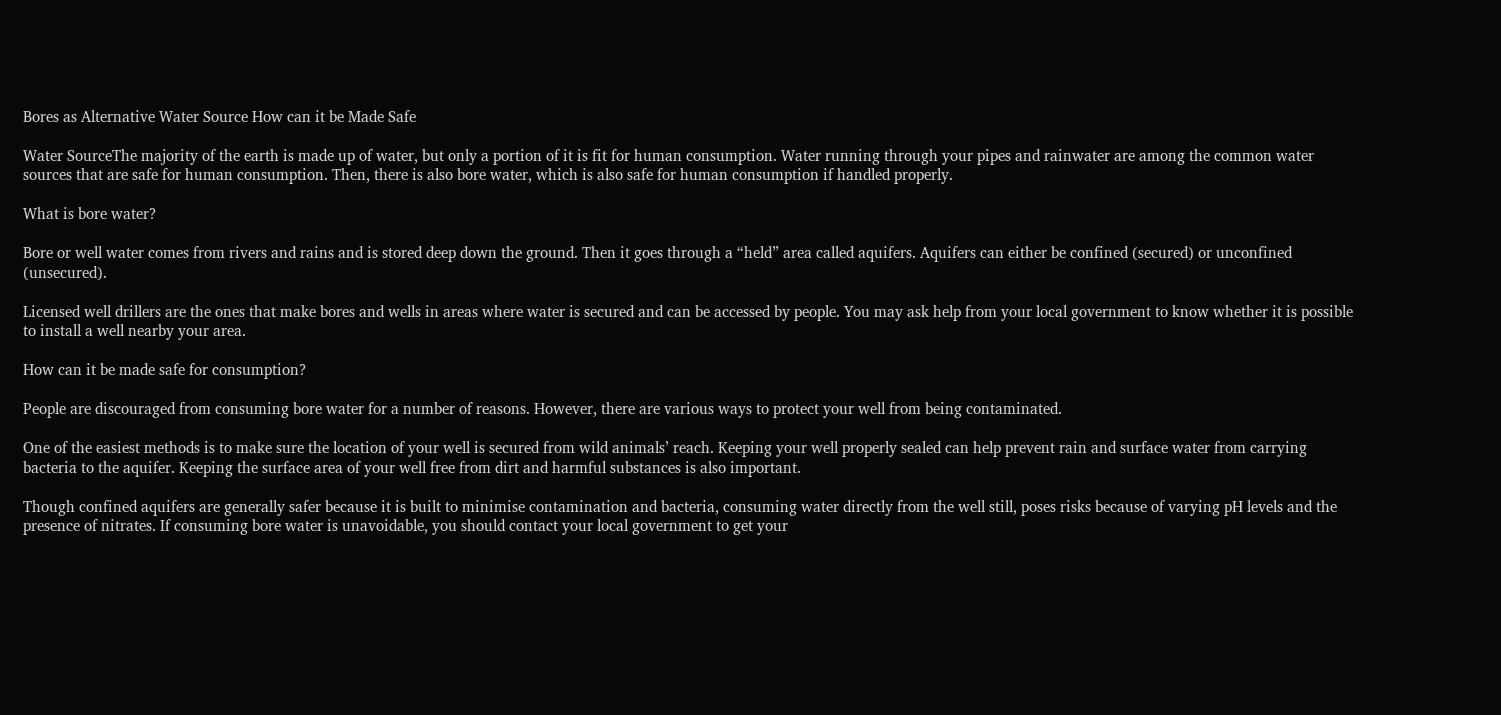Bores as Alternative Water Source How can it be Made Safe

Water SourceThe majority of the earth is made up of water, but only a portion of it is fit for human consumption. Water running through your pipes and rainwater are among the common water sources that are safe for human consumption. Then, there is also bore water, which is also safe for human consumption if handled properly.

What is bore water?

Bore or well water comes from rivers and rains and is stored deep down the ground. Then it goes through a “held” area called aquifers. Aquifers can either be confined (secured) or unconfined (unsecured).

Licensed well drillers are the ones that make bores and wells in areas where water is secured and can be accessed by people. You may ask help from your local government to know whether it is possible to install a well nearby your area.

How can it be made safe for consumption?

People are discouraged from consuming bore water for a number of reasons. However, there are various ways to protect your well from being contaminated.

One of the easiest methods is to make sure the location of your well is secured from wild animals’ reach. Keeping your well properly sealed can help prevent rain and surface water from carrying bacteria to the aquifer. Keeping the surface area of your well free from dirt and harmful substances is also important.

Though confined aquifers are generally safer because it is built to minimise contamination and bacteria, consuming water directly from the well still, poses risks because of varying pH levels and the presence of nitrates. If consuming bore water is unavoidable, you should contact your local government to get your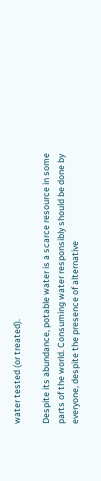water tested (or treated).

Despite its abundance, potable water is a scarce resource in some parts of the world. Consuming water responsibly should be done by everyone, despite the presence of alternative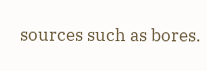sources such as bores.